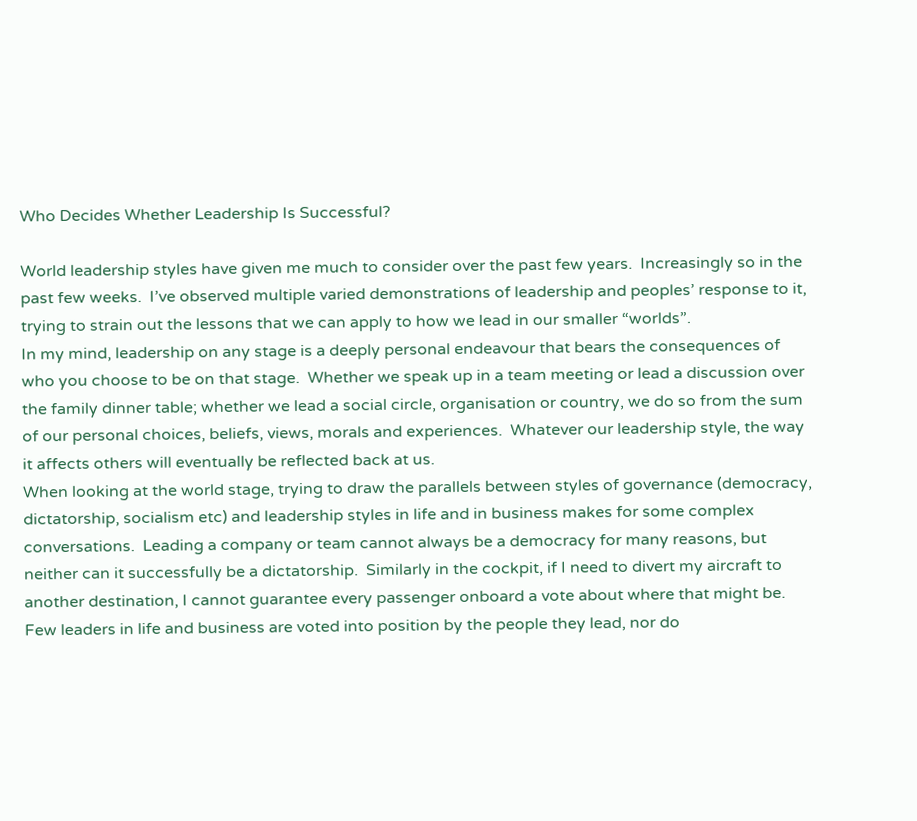Who Decides Whether Leadership Is Successful?

World leadership styles have given me much to consider over the past few years.  Increasingly so in the past few weeks.  I’ve observed multiple varied demonstrations of leadership and peoples’ response to it, trying to strain out the lessons that we can apply to how we lead in our smaller “worlds”.
In my mind, leadership on any stage is a deeply personal endeavour that bears the consequences of who you choose to be on that stage.  Whether we speak up in a team meeting or lead a discussion over the family dinner table; whether we lead a social circle, organisation or country, we do so from the sum of our personal choices, beliefs, views, morals and experiences.  Whatever our leadership style, the way it affects others will eventually be reflected back at us.
When looking at the world stage, trying to draw the parallels between styles of governance (democracy, dictatorship, socialism etc) and leadership styles in life and in business makes for some complex conversations.  Leading a company or team cannot always be a democracy for many reasons, but neither can it successfully be a dictatorship.  Similarly in the cockpit, if I need to divert my aircraft to another destination, I cannot guarantee every passenger onboard a vote about where that might be.  Few leaders in life and business are voted into position by the people they lead, nor do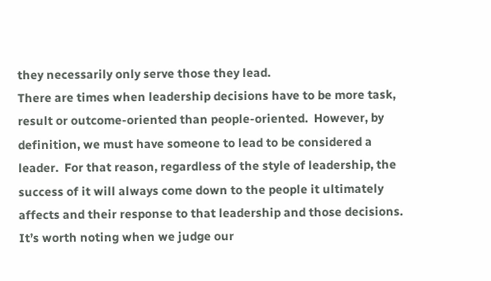they necessarily only serve those they lead.
There are times when leadership decisions have to be more task, result or outcome-oriented than people-oriented.  However, by definition, we must have someone to lead to be considered a leader.  For that reason, regardless of the style of leadership, the success of it will always come down to the people it ultimately affects and their response to that leadership and those decisions.
It’s worth noting when we judge our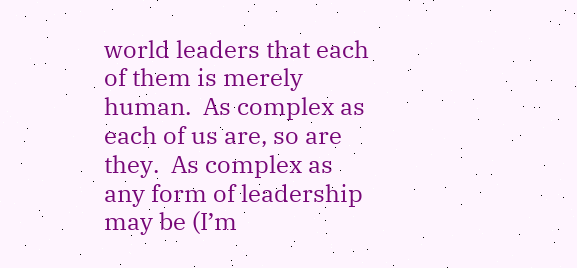world leaders that each of them is merely human.  As complex as each of us are, so are they.  As complex as any form of leadership may be (I’m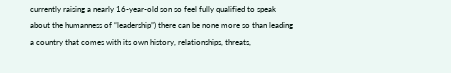currently raising a nearly 16-year-old son so feel fully qualified to speak about the humanness of “leadership”) there can be none more so than leading a country that comes with its own history, relationships, threats,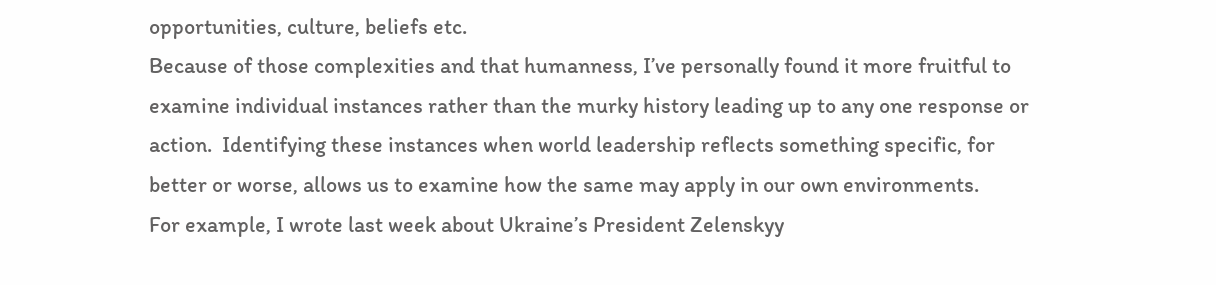opportunities, culture, beliefs etc.
Because of those complexities and that humanness, I’ve personally found it more fruitful to examine individual instances rather than the murky history leading up to any one response or action.  Identifying these instances when world leadership reflects something specific, for better or worse, allows us to examine how the same may apply in our own environments.
For example, I wrote last week about Ukraine’s President Zelenskyy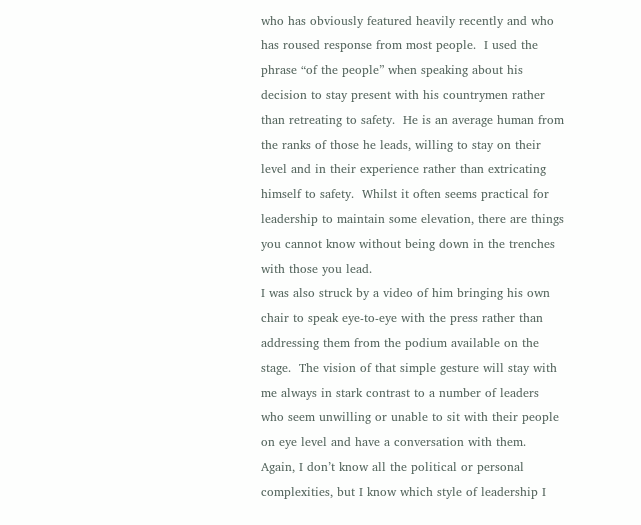who has obviously featured heavily recently and who has roused response from most people.  I used the phrase “of the people” when speaking about his decision to stay present with his countrymen rather than retreating to safety.  He is an average human from the ranks of those he leads, willing to stay on their level and in their experience rather than extricating himself to safety.  Whilst it often seems practical for leadership to maintain some elevation, there are things you cannot know without being down in the trenches with those you lead.
I was also struck by a video of him bringing his own chair to speak eye-to-eye with the press rather than addressing them from the podium available on the stage.  The vision of that simple gesture will stay with me always in stark contrast to a number of leaders who seem unwilling or unable to sit with their people on eye level and have a conversation with them.  Again, I don’t know all the political or personal complexities, but I know which style of leadership I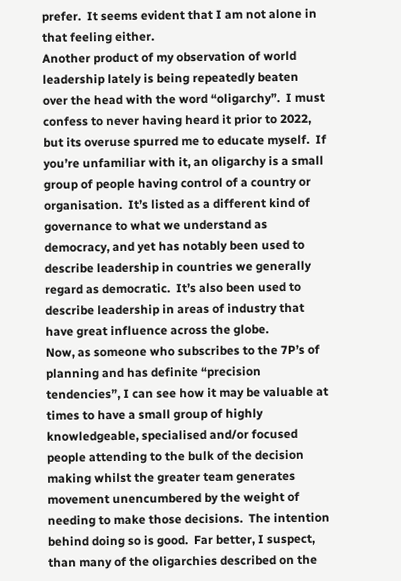prefer.  It seems evident that I am not alone in that feeling either.
Another product of my observation of world leadership lately is being repeatedly beaten over the head with the word “oligarchy”.  I must confess to never having heard it prior to 2022, but its overuse spurred me to educate myself.  If you’re unfamiliar with it, an oligarchy is a small group of people having control of a country or organisation.  It’s listed as a different kind of governance to what we understand as democracy, and yet has notably been used to describe leadership in countries we generally regard as democratic.  It’s also been used to describe leadership in areas of industry that have great influence across the globe.
Now, as someone who subscribes to the 7P’s of planning and has definite “precision tendencies”, I can see how it may be valuable at times to have a small group of highly knowledgeable, specialised and/or focused people attending to the bulk of the decision making whilst the greater team generates movement unencumbered by the weight of needing to make those decisions.  The intention behind doing so is good.  Far better, I suspect, than many of the oligarchies described on the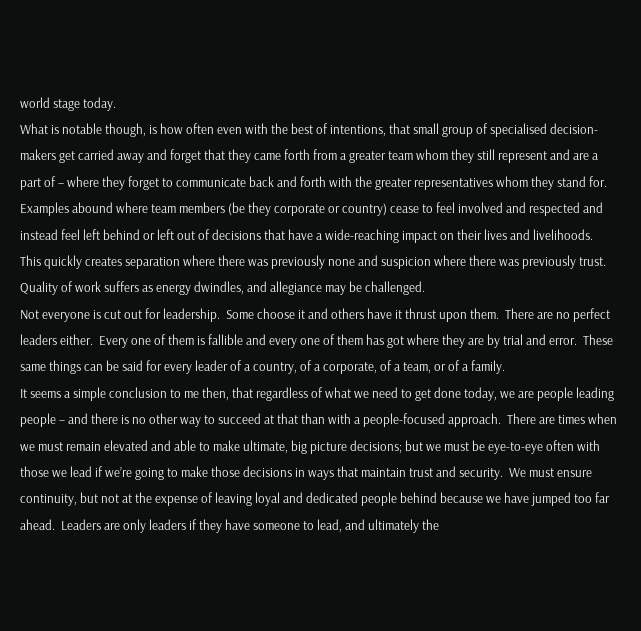world stage today.
What is notable though, is how often even with the best of intentions, that small group of specialised decision-makers get carried away and forget that they came forth from a greater team whom they still represent and are a part of – where they forget to communicate back and forth with the greater representatives whom they stand for.  Examples abound where team members (be they corporate or country) cease to feel involved and respected and instead feel left behind or left out of decisions that have a wide-reaching impact on their lives and livelihoods.  This quickly creates separation where there was previously none and suspicion where there was previously trust.  Quality of work suffers as energy dwindles, and allegiance may be challenged.
Not everyone is cut out for leadership.  Some choose it and others have it thrust upon them.  There are no perfect leaders either.  Every one of them is fallible and every one of them has got where they are by trial and error.  These same things can be said for every leader of a country, of a corporate, of a team, or of a family.
It seems a simple conclusion to me then, that regardless of what we need to get done today, we are people leading people – and there is no other way to succeed at that than with a people-focused approach.  There are times when we must remain elevated and able to make ultimate, big picture decisions; but we must be eye-to-eye often with those we lead if we’re going to make those decisions in ways that maintain trust and security.  We must ensure continuity, but not at the expense of leaving loyal and dedicated people behind because we have jumped too far ahead.  Leaders are only leaders if they have someone to lead, and ultimately the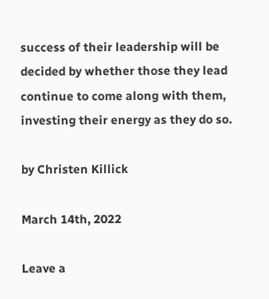success of their leadership will be decided by whether those they lead continue to come along with them, investing their energy as they do so.

by Christen Killick

March 14th, 2022

Leave a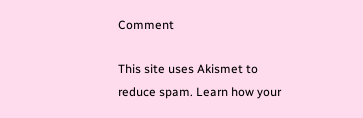Comment

This site uses Akismet to reduce spam. Learn how your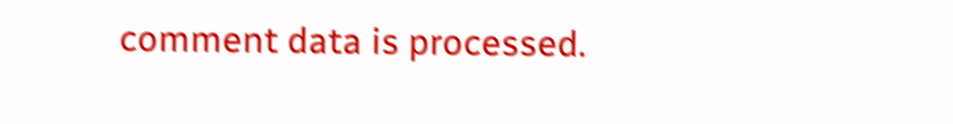comment data is processed.